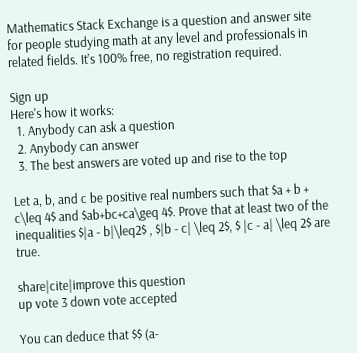Mathematics Stack Exchange is a question and answer site for people studying math at any level and professionals in related fields. It's 100% free, no registration required.

Sign up
Here's how it works:
  1. Anybody can ask a question
  2. Anybody can answer
  3. The best answers are voted up and rise to the top

Let a, b, and c be positive real numbers such that $a + b + c\leq 4$ and $ab+bc+ca\geq 4$. Prove that at least two of the inequalities $|a - b|\leq2$ , $|b - c| \leq 2$, $ |c - a| \leq 2$ are true.

share|cite|improve this question
up vote 3 down vote accepted

You can deduce that $$ (a-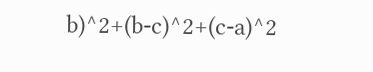b)^2+(b-c)^2+(c-a)^2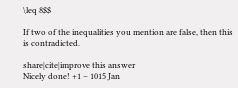\leq 8$$

If two of the inequalities you mention are false, then this is contradicted.

share|cite|improve this answer
Nicely done! +1 – 1015 Jan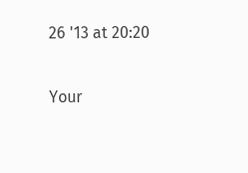26 '13 at 20:20

Your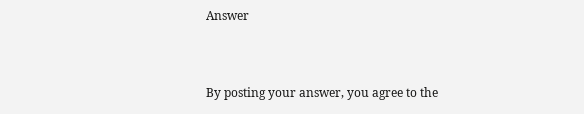Answer


By posting your answer, you agree to the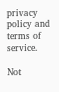privacy policy and terms of service.

Not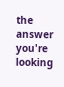the answer you're looking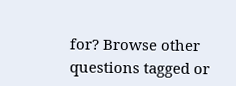for? Browse other questions tagged or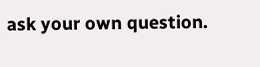ask your own question.